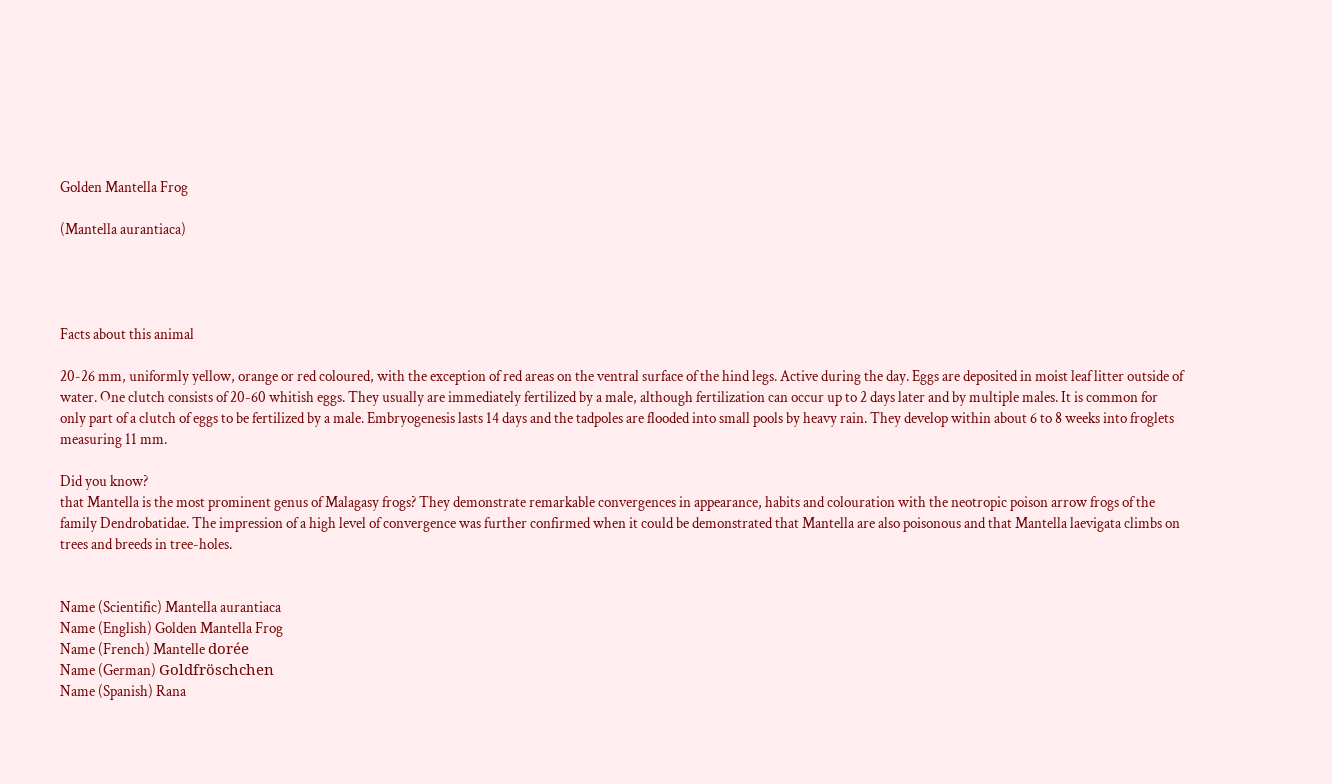Golden Mantella Frog

(Mantella aurantiaca)




Facts about this animal

20-26 mm, uniformly yellow, orange or red coloured, with the exception of red areas on the ventral surface of the hind legs. Active during the day. Eggs are deposited in moist leaf litter outside of water. One clutch consists of 20-60 whitish eggs. They usually are immediately fertilized by a male, although fertilization can occur up to 2 days later and by multiple males. It is common for only part of a clutch of eggs to be fertilized by a male. Embryogenesis lasts 14 days and the tadpoles are flooded into small pools by heavy rain. They develop within about 6 to 8 weeks into froglets measuring 11 mm.

Did you know?
that Mantella is the most prominent genus of Malagasy frogs? They demonstrate remarkable convergences in appearance, habits and colouration with the neotropic poison arrow frogs of the family Dendrobatidae. The impression of a high level of convergence was further confirmed when it could be demonstrated that Mantella are also poisonous and that Mantella laevigata climbs on trees and breeds in tree-holes.


Name (Scientific) Mantella aurantiaca
Name (English) Golden Mantella Frog
Name (French) Mantelle dorée
Name (German) Goldfröschchen
Name (Spanish) Rana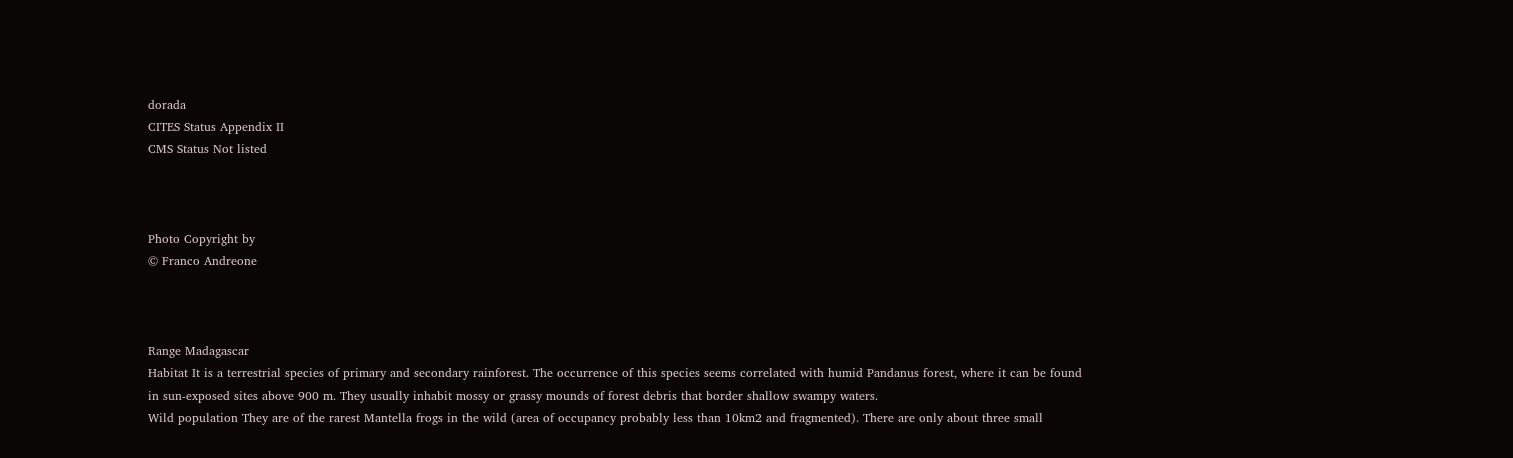dorada
CITES Status Appendix II
CMS Status Not listed



Photo Copyright by
© Franco Andreone



Range Madagascar
Habitat It is a terrestrial species of primary and secondary rainforest. The occurrence of this species seems correlated with humid Pandanus forest, where it can be found in sun-exposed sites above 900 m. They usually inhabit mossy or grassy mounds of forest debris that border shallow swampy waters.
Wild population They are of the rarest Mantella frogs in the wild (area of occupancy probably less than 10km2 and fragmented). There are only about three small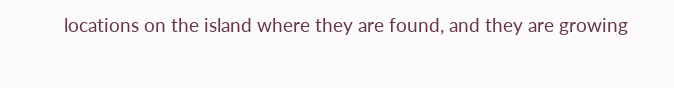locations on the island where they are found, and they are growing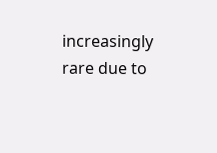increasingly rare due to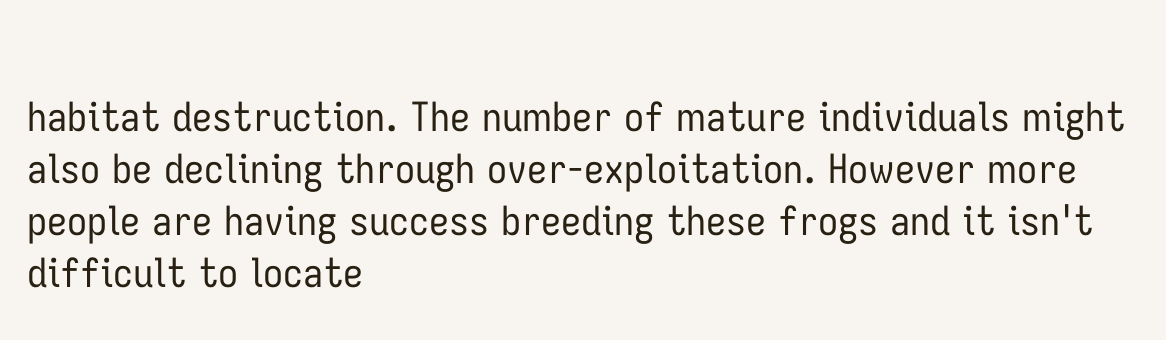habitat destruction. The number of mature individuals might also be declining through over-exploitation. However more people are having success breeding these frogs and it isn't difficult to locate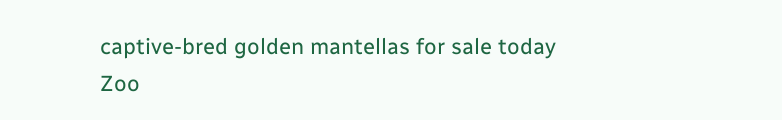captive-bred golden mantellas for sale today
Zoo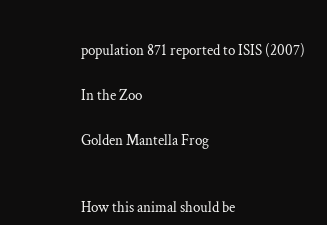population 871 reported to ISIS (2007)

In the Zoo

Golden Mantella Frog


How this animal should be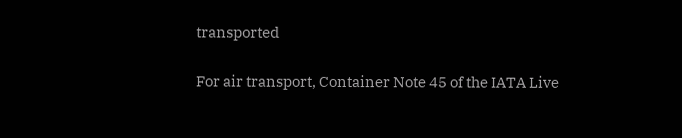transported

For air transport, Container Note 45 of the IATA Live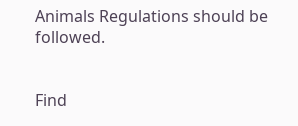Animals Regulations should be followed.


Find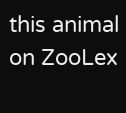this animal on ZooLex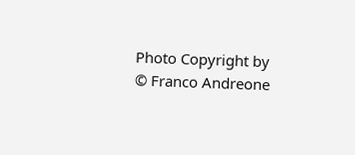Photo Copyright by
© Franco Andreone